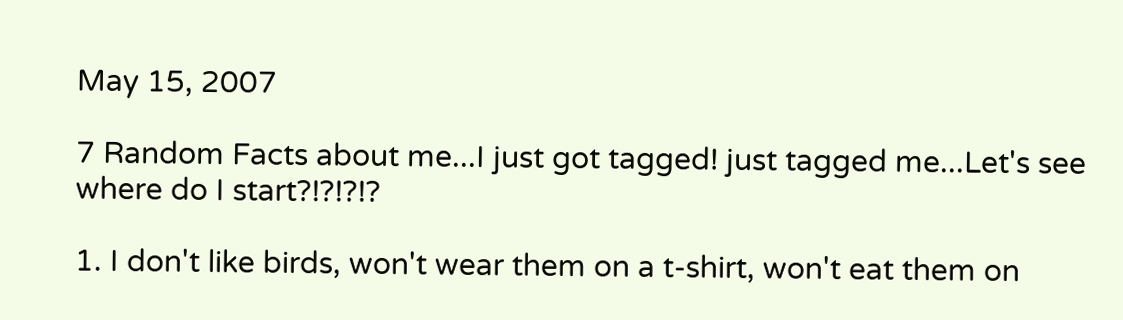May 15, 2007

7 Random Facts about me...I just got tagged! just tagged me...Let's see where do I start?!?!?!?

1. I don't like birds, won't wear them on a t-shirt, won't eat them on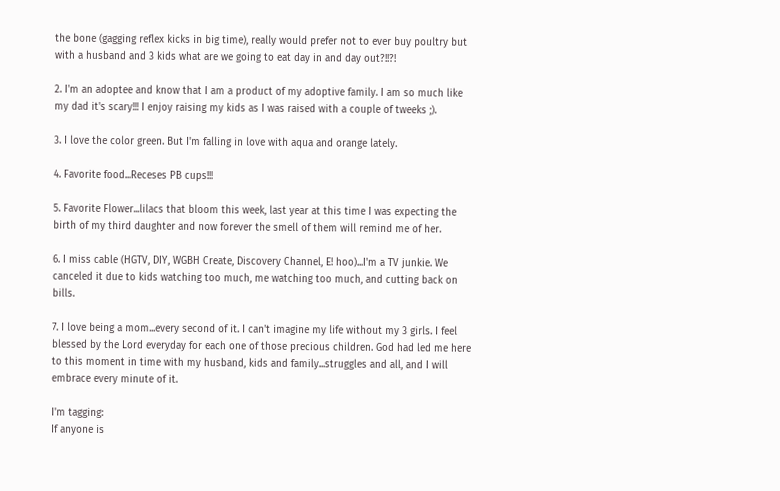the bone (gagging reflex kicks in big time), really would prefer not to ever buy poultry but with a husband and 3 kids what are we going to eat day in and day out?!!?!

2. I'm an adoptee and know that I am a product of my adoptive family. I am so much like my dad it's scary!!! I enjoy raising my kids as I was raised with a couple of tweeks ;).

3. I love the color green. But I'm falling in love with aqua and orange lately.

4. Favorite food...Receses PB cups!!!

5. Favorite Flower...lilacs that bloom this week, last year at this time I was expecting the birth of my third daughter and now forever the smell of them will remind me of her.

6. I miss cable (HGTV, DIY, WGBH Create, Discovery Channel, E! hoo)...I'm a TV junkie. We canceled it due to kids watching too much, me watching too much, and cutting back on bills.

7. I love being a mom...every second of it. I can't imagine my life without my 3 girls. I feel blessed by the Lord everyday for each one of those precious children. God had led me here to this moment in time with my husband, kids and family...struggles and all, and I will embrace every minute of it.

I'm tagging:
If anyone is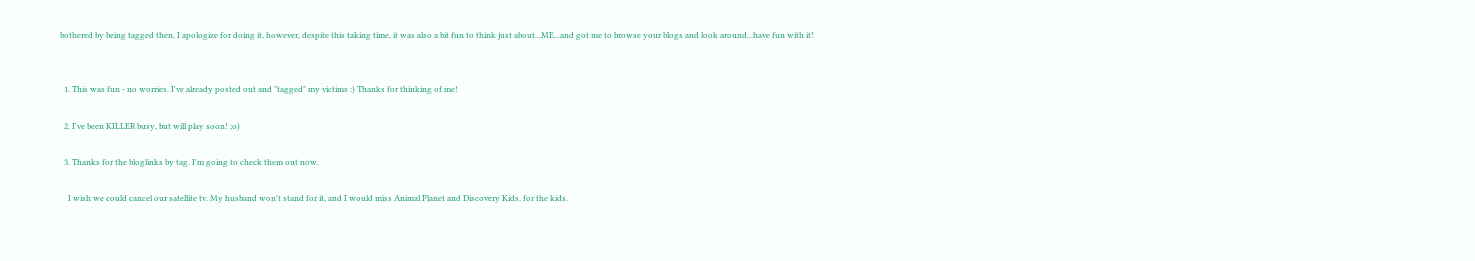bothered by being tagged then, I apologize for doing it, however, despite this taking time, it was also a bit fun to think just about...ME...and got me to browse your blogs and look around...have fun with it!


  1. This was fun - no worries. I've already posted out and "tagged" my victims :) Thanks for thinking of me!

  2. I've been KILLER busy, but will play soon! ;o)

  3. Thanks for the bloglinks by tag. I'm going to check them out now.

    I wish we could cancel our satellite tv. My husband won't stand for it, and I would miss Animal Planet and Discovery Kids, for the kids.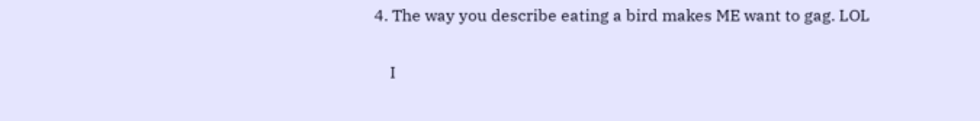4. The way you describe eating a bird makes ME want to gag. LOL

    I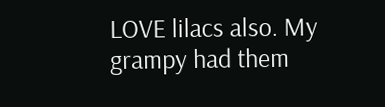LOVE lilacs also. My grampy had them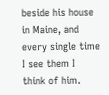beside his house in Maine, and every single time I see them I think of him.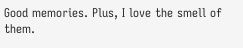Good memories. Plus, I love the smell of them.